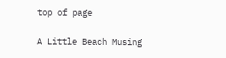top of page

A Little Beach Musing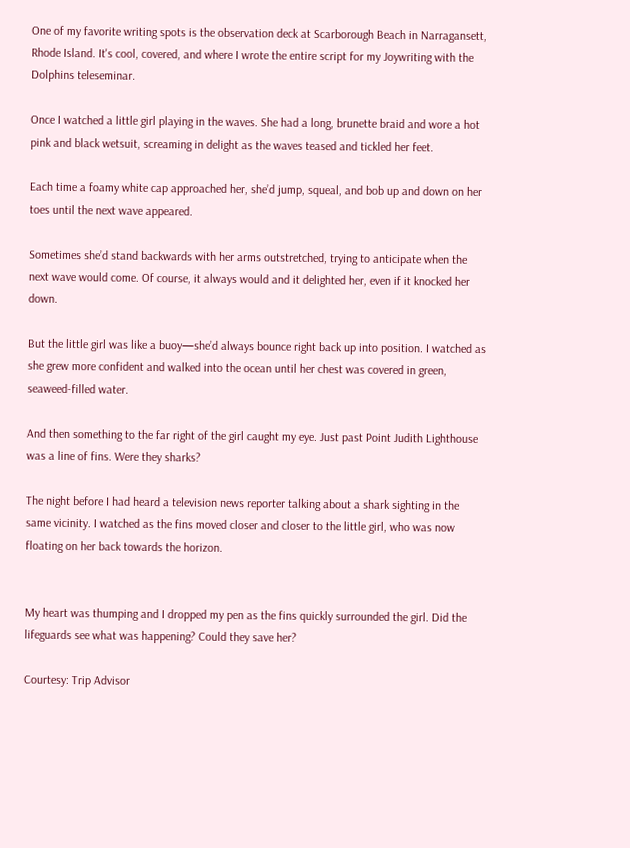One of my favorite writing spots is the observation deck at Scarborough Beach in Narragansett, Rhode Island. It's cool, covered, and where I wrote the entire script for my Joywriting with the Dolphins teleseminar.

Once I watched a little girl playing in the waves. She had a long, brunette braid and wore a hot pink and black wetsuit, screaming in delight as the waves teased and tickled her feet.

Each time a foamy white cap approached her, she’d jump, squeal, and bob up and down on her toes until the next wave appeared.

Sometimes she’d stand backwards with her arms outstretched, trying to anticipate when the next wave would come. Of course, it always would and it delighted her, even if it knocked her down.

But the little girl was like a buoy—she’d always bounce right back up into position. I watched as she grew more confident and walked into the ocean until her chest was covered in green, seaweed-filled water.

And then something to the far right of the girl caught my eye. Just past Point Judith Lighthouse was a line of fins. Were they sharks?

The night before I had heard a television news reporter talking about a shark sighting in the same vicinity. I watched as the fins moved closer and closer to the little girl, who was now floating on her back towards the horizon.


My heart was thumping and I dropped my pen as the fins quickly surrounded the girl. Did the lifeguards see what was happening? Could they save her?

Courtesy: Trip Advisor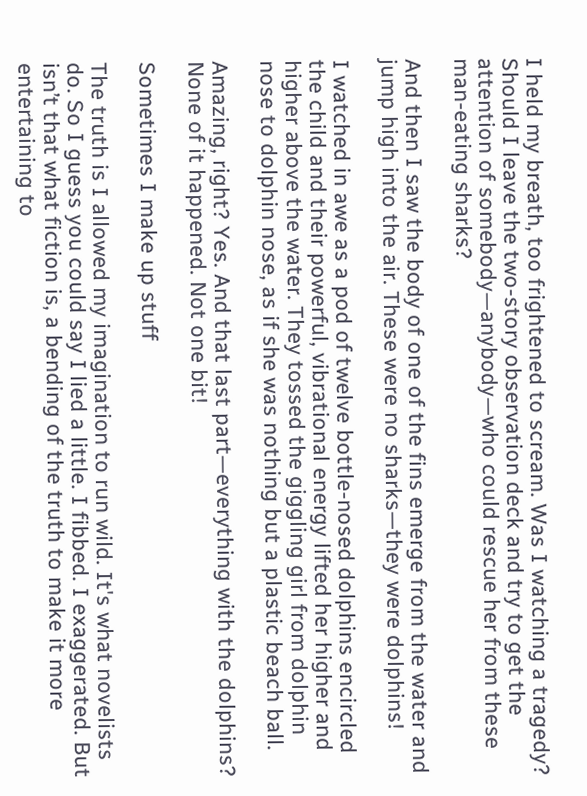I held my breath, too frightened to scream. Was I watching a tragedy? Should I leave the two-story observation deck and try to get the attention of somebody—anybody—who could rescue her from these man-eating sharks?

And then I saw the body of one of the fins emerge from the water and jump high into the air. These were no sharks—they were dolphins!

I watched in awe as a pod of twelve bottle-nosed dolphins encircled the child and their powerful, vibrational energy lifted her higher and higher above the water. They tossed the giggling girl from dolphin nose to dolphin nose, as if she was nothing but a plastic beach ball.

Amazing, right? Yes. And that last part—everything with the dolphins? None of it happened. Not one bit!

Sometimes I make up stuff

The truth is I allowed my imagination to run wild. It's what novelists do. So I guess you could say I lied a little. I fibbed. I exaggerated. But isn’t that what fiction is, a bending of the truth to make it more entertaining to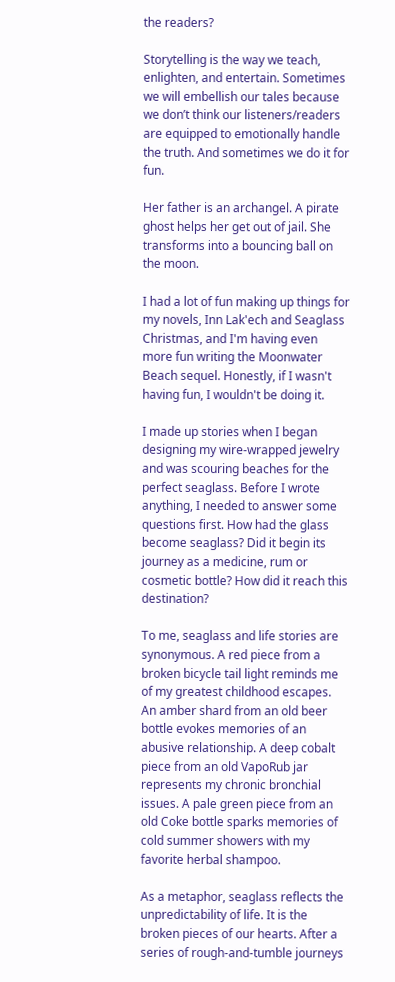the readers?

Storytelling is the way we teach, enlighten, and entertain. Sometimes we will embellish our tales because we don’t think our listeners/readers are equipped to emotionally handle the truth. And sometimes we do it for fun.

Her father is an archangel. A pirate ghost helps her get out of jail. She transforms into a bouncing ball on the moon.

I had a lot of fun making up things for my novels, Inn Lak'ech and Seaglass Christmas, and I'm having even more fun writing the Moonwater Beach sequel. Honestly, if I wasn't having fun, I wouldn't be doing it.

I made up stories when I began designing my wire-wrapped jewelry and was scouring beaches for the perfect seaglass. Before I wrote anything, I needed to answer some questions first. How had the glass become seaglass? Did it begin its journey as a medicine, rum or cosmetic bottle? How did it reach this destination?

To me, seaglass and life stories are synonymous. A red piece from a broken bicycle tail light reminds me of my greatest childhood escapes. An amber shard from an old beer bottle evokes memories of an abusive relationship. A deep cobalt piece from an old VapoRub jar represents my chronic bronchial issues. A pale green piece from an old Coke bottle sparks memories of cold summer showers with my favorite herbal shampoo.

As a metaphor, seaglass reflects the unpredictability of life. It is the broken pieces of our hearts. After a series of rough-and-tumble journeys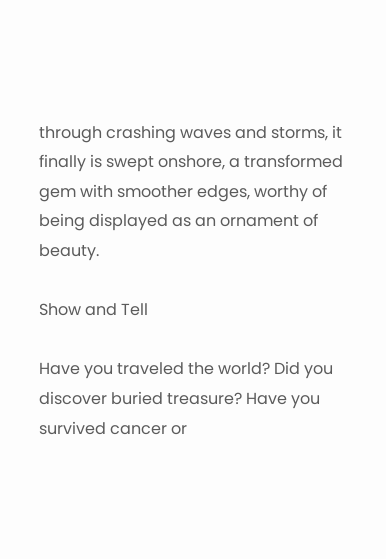through crashing waves and storms, it finally is swept onshore, a transformed gem with smoother edges, worthy of being displayed as an ornament of beauty.

Show and Tell

Have you traveled the world? Did you discover buried treasure? Have you survived cancer or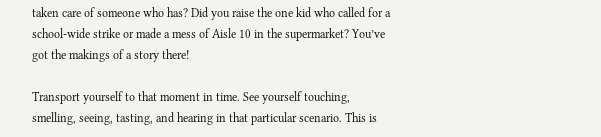taken care of someone who has? Did you raise the one kid who called for a school-wide strike or made a mess of Aisle 10 in the supermarket? You’ve got the makings of a story there!

Transport yourself to that moment in time. See yourself touching, smelling, seeing, tasting, and hearing in that particular scenario. This is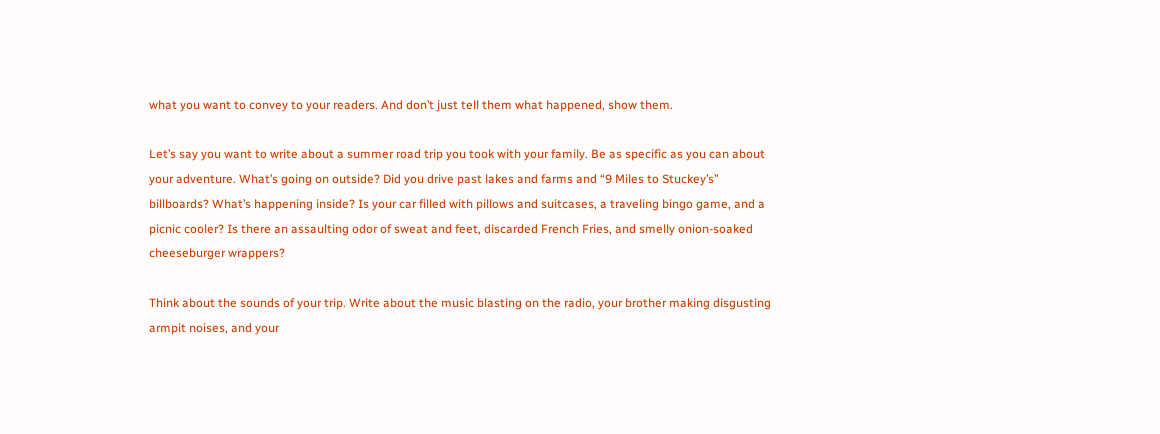what you want to convey to your readers. And don’t just tell them what happened, show them.

Let’s say you want to write about a summer road trip you took with your family. Be as specific as you can about your adventure. What’s going on outside? Did you drive past lakes and farms and “9 Miles to Stuckey’s” billboards? What’s happening inside? Is your car filled with pillows and suitcases, a traveling bingo game, and a picnic cooler? Is there an assaulting odor of sweat and feet, discarded French Fries, and smelly onion-soaked cheeseburger wrappers?

Think about the sounds of your trip. Write about the music blasting on the radio, your brother making disgusting armpit noises, and your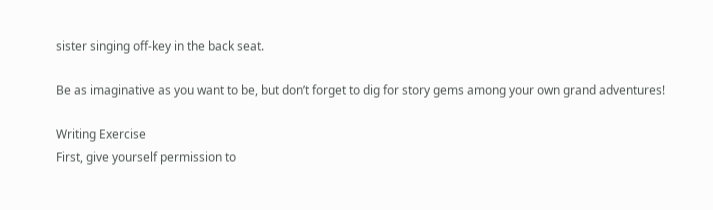sister singing off-key in the back seat.

Be as imaginative as you want to be, but don’t forget to dig for story gems among your own grand adventures!

Writing Exercise
First, give yourself permission to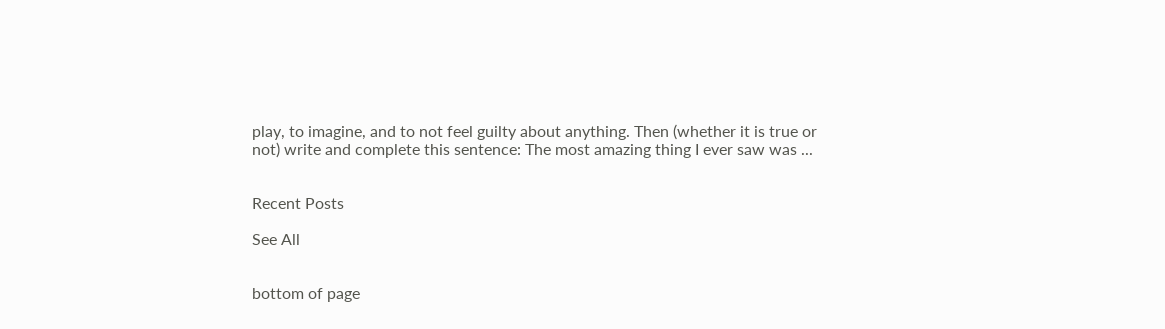play, to imagine, and to not feel guilty about anything. Then (whether it is true or not) write and complete this sentence: The most amazing thing I ever saw was ...


Recent Posts

See All


bottom of page